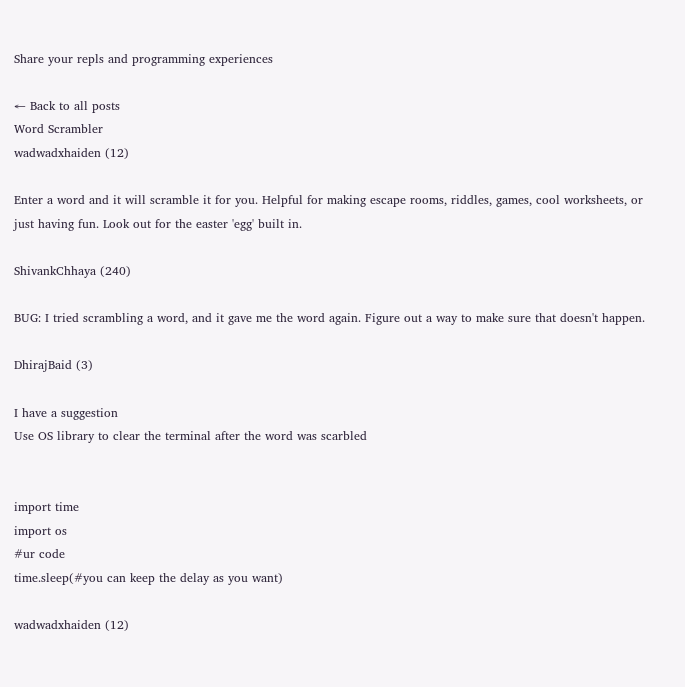Share your repls and programming experiences

← Back to all posts
Word Scrambler
wadwadxhaiden (12)

Enter a word and it will scramble it for you. Helpful for making escape rooms, riddles, games, cool worksheets, or just having fun. Look out for the easter 'egg' built in.

ShivankChhaya (240)

BUG: I tried scrambling a word, and it gave me the word again. Figure out a way to make sure that doesn't happen.

DhirajBaid (3)

I have a suggestion
Use OS library to clear the terminal after the word was scarbled


import time
import os
#ur code
time.sleep(#you can keep the delay as you want)

wadwadxhaiden (12)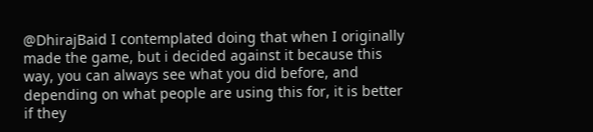@DhirajBaid I contemplated doing that when I originally made the game, but i decided against it because this way, you can always see what you did before, and depending on what people are using this for, it is better if they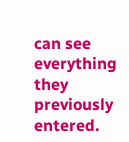can see everything they previously entered.